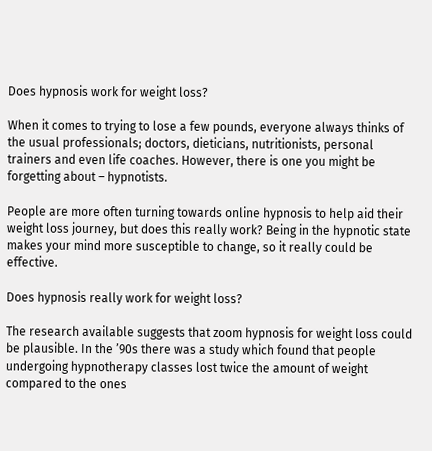Does hypnosis work for weight loss?

When it comes to trying to lose a few pounds, everyone always thinks of the usual professionals; doctors, dieticians, nutritionists, personal trainers and even life coaches. However, there is one you might be forgetting about – hypnotists.

People are more often turning towards online hypnosis to help aid their weight loss journey, but does this really work? Being in the hypnotic state makes your mind more susceptible to change, so it really could be effective.

Does hypnosis really work for weight loss?

The research available suggests that zoom hypnosis for weight loss could be plausible. In the ’90s there was a study which found that people undergoing hypnotherapy classes lost twice the amount of weight compared to the ones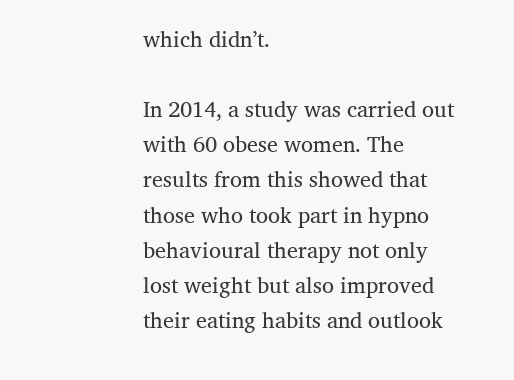which didn’t.

In 2014, a study was carried out with 60 obese women. The results from this showed that those who took part in hypno behavioural therapy not only lost weight but also improved their eating habits and outlook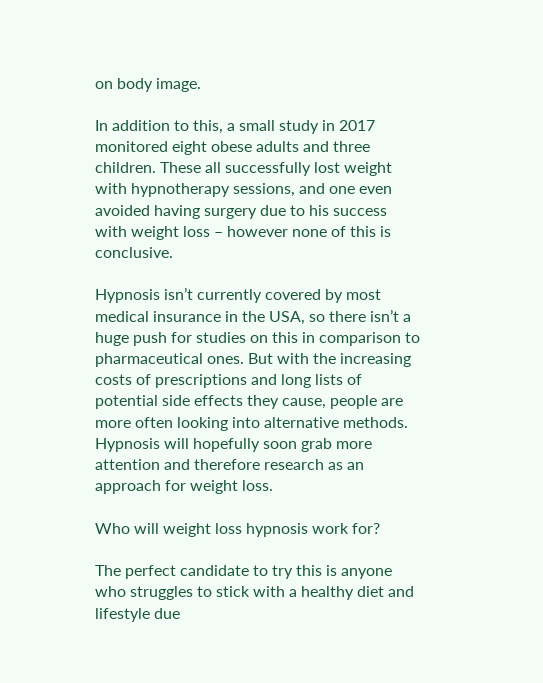on body image.

In addition to this, a small study in 2017 monitored eight obese adults and three children. These all successfully lost weight with hypnotherapy sessions, and one even avoided having surgery due to his success with weight loss – however none of this is conclusive.

Hypnosis isn’t currently covered by most medical insurance in the USA, so there isn’t a huge push for studies on this in comparison to pharmaceutical ones. But with the increasing costs of prescriptions and long lists of potential side effects they cause, people are more often looking into alternative methods. Hypnosis will hopefully soon grab more attention and therefore research as an approach for weight loss.

Who will weight loss hypnosis work for?

The perfect candidate to try this is anyone who struggles to stick with a healthy diet and lifestyle due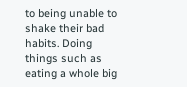to being unable to shake their bad habits. Doing things such as eating a whole big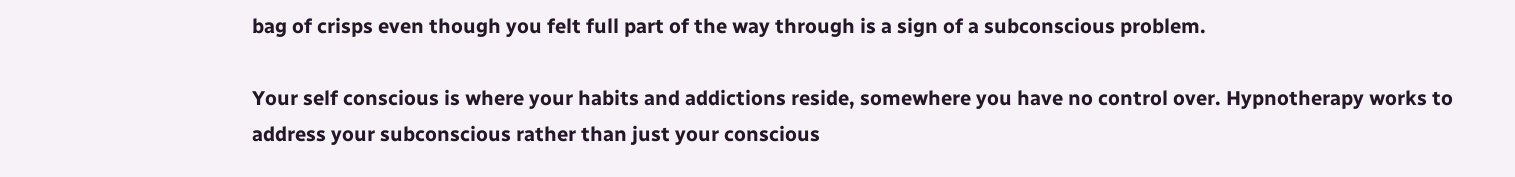bag of crisps even though you felt full part of the way through is a sign of a subconscious problem.

Your self conscious is where your habits and addictions reside, somewhere you have no control over. Hypnotherapy works to address your subconscious rather than just your conscious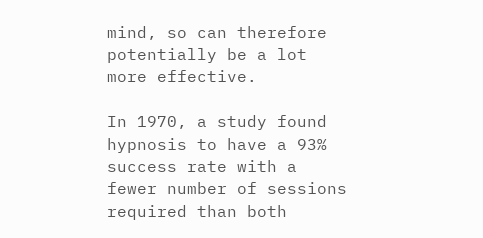mind, so can therefore potentially be a lot more effective.

In 1970, a study found hypnosis to have a 93% success rate with a fewer number of sessions required than both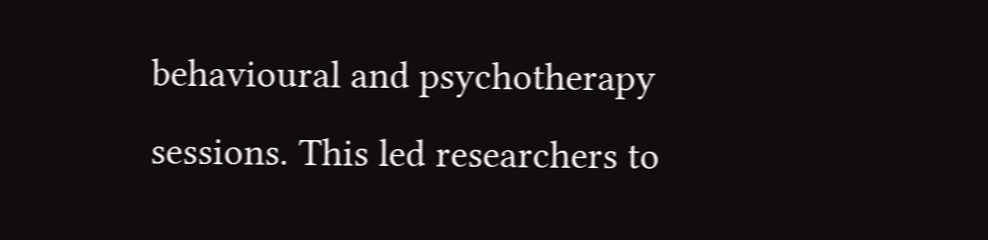behavioural and psychotherapy sessions. This led researchers to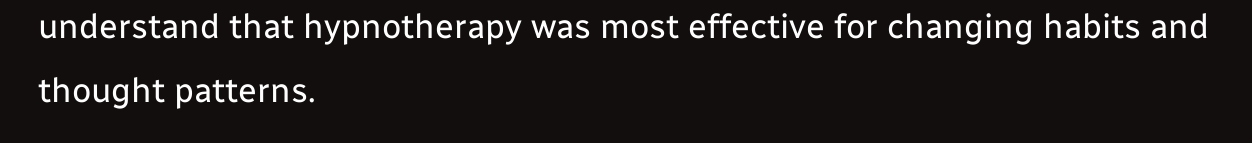understand that hypnotherapy was most effective for changing habits and thought patterns.